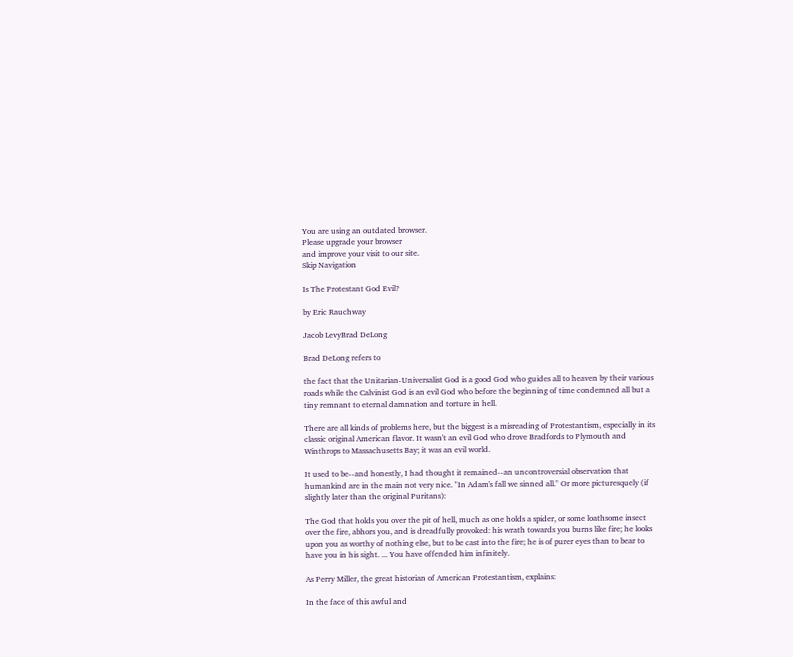You are using an outdated browser.
Please upgrade your browser
and improve your visit to our site.
Skip Navigation

Is The Protestant God Evil?

by Eric Rauchway

Jacob LevyBrad DeLong

Brad DeLong refers to

the fact that the Unitarian-Universalist God is a good God who guides all to heaven by their various roads while the Calvinist God is an evil God who before the beginning of time condemned all but a tiny remnant to eternal damnation and torture in hell.

There are all kinds of problems here, but the biggest is a misreading of Protestantism, especially in its classic original American flavor. It wasn't an evil God who drove Bradfords to Plymouth and Winthrops to Massachusetts Bay; it was an evil world.

It used to be--and honestly, I had thought it remained--an uncontroversial observation that humankind are in the main not very nice. "In Adam's fall we sinned all." Or more picturesquely (if slightly later than the original Puritans):

The God that holds you over the pit of hell, much as one holds a spider, or some loathsome insect over the fire, abhors you, and is dreadfully provoked: his wrath towards you burns like fire; he looks upon you as worthy of nothing else, but to be cast into the fire; he is of purer eyes than to bear to have you in his sight. ... You have offended him infinitely.

As Perry Miller, the great historian of American Protestantism, explains:

In the face of this awful and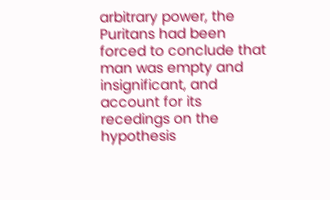arbitrary power, the Puritans had been forced to conclude that man was empty and insignificant, and account for its recedings on the hypothesis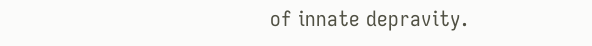of innate depravity.